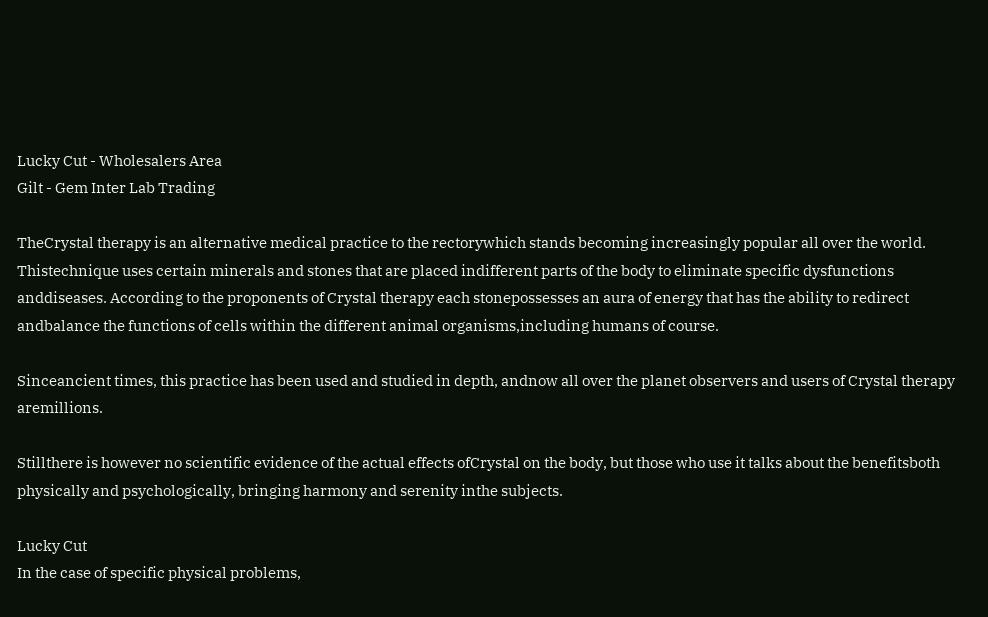Lucky Cut - Wholesalers Area
Gilt - Gem Inter Lab Trading

TheCrystal therapy is an alternative medical practice to the rectorywhich stands becoming increasingly popular all over the world. Thistechnique uses certain minerals and stones that are placed indifferent parts of the body to eliminate specific dysfunctions anddiseases. According to the proponents of Crystal therapy each stonepossesses an aura of energy that has the ability to redirect andbalance the functions of cells within the different animal organisms,including humans of course.

Sinceancient times, this practice has been used and studied in depth, andnow all over the planet observers and users of Crystal therapy aremillions.

Stillthere is however no scientific evidence of the actual effects ofCrystal on the body, but those who use it talks about the benefitsboth physically and psychologically, bringing harmony and serenity inthe subjects.

Lucky Cut
In the case of specific physical problems,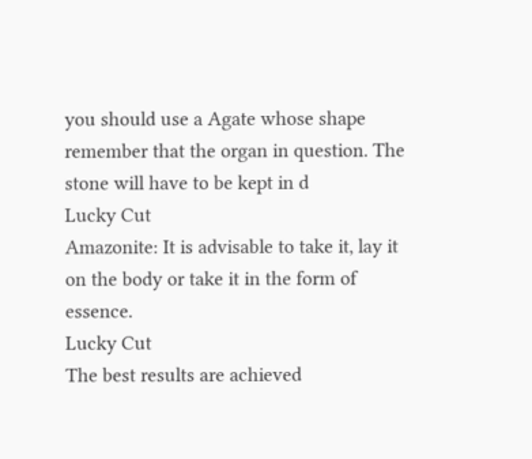you should use a Agate whose shape remember that the organ in question. The stone will have to be kept in d
Lucky Cut
Amazonite: It is advisable to take it, lay it on the body or take it in the form of essence.
Lucky Cut
The best results are achieved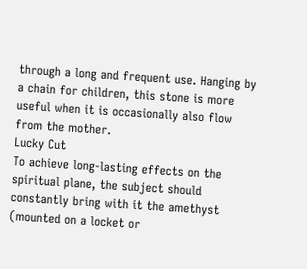through a long and frequent use. Hanging by a chain for children, this stone is more useful when it is occasionally also flow from the mother.
Lucky Cut
To achieve long-lasting effects on the spiritual plane, the subject should constantly bring with it the amethyst (mounted on a locket or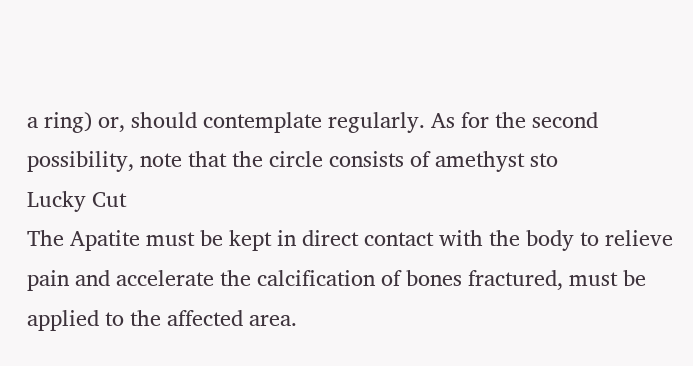a ring) or, should contemplate regularly. As for the second possibility, note that the circle consists of amethyst sto
Lucky Cut
The Apatite must be kept in direct contact with the body to relieve pain and accelerate the calcification of bones fractured, must be applied to the affected area.